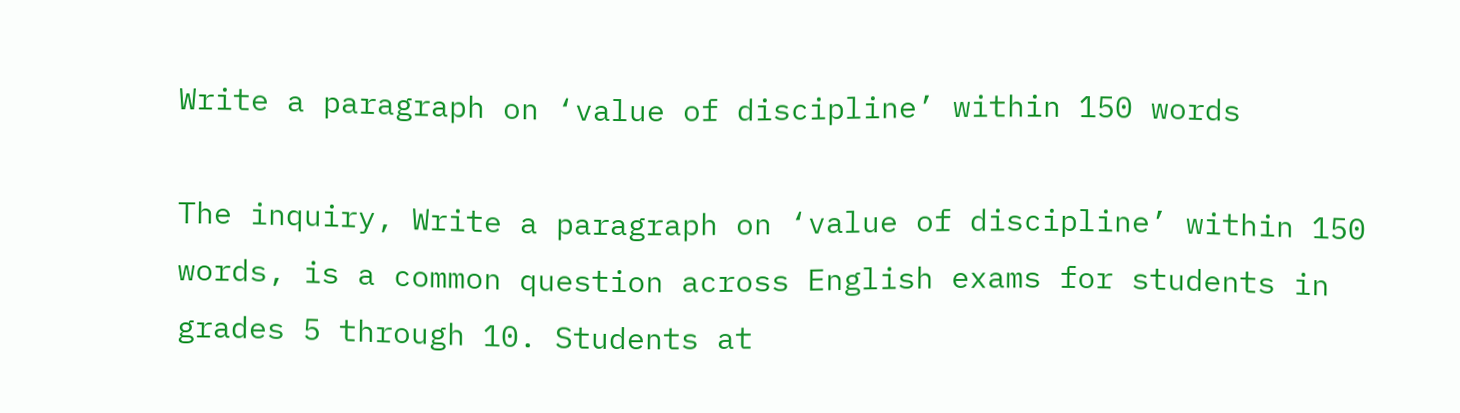Write a paragraph on ‘value of discipline’ within 150 words

The inquiry, Write a paragraph on ‘value of discipline’ within 150 words, is a common question across English exams for students in grades 5 through 10. Students at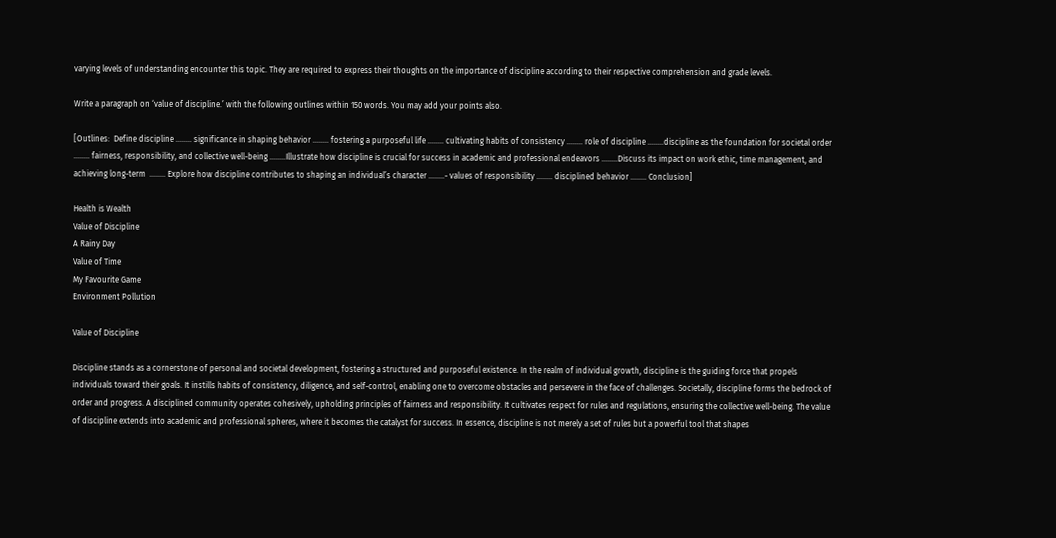varying levels of understanding encounter this topic. They are required to express their thoughts on the importance of discipline according to their respective comprehension and grade levels.

Write a paragraph on ‘value of discipline.’ with the following outlines within 150 words. You may add your points also.

[Outlines:  Define discipline …….. significance in shaping behavior …….. fostering a purposeful life …….. cultivating habits of consistency …….. role of discipline ……..discipline as the foundation for societal order …….. fairness, responsibility, and collective well-being ……..Illustrate how discipline is crucial for success in academic and professional endeavors ……..Discuss its impact on work ethic, time management, and achieving long-term  …….. Explore how discipline contributes to shaping an individual’s character ……..- values of responsibility …….. disciplined behavior …….. Conclusion]

Health is Wealth
Value of Discipline
A Rainy Day
Value of Time
My Favourite Game
Environment Pollution

Value of Discipline

Discipline stands as a cornerstone of personal and societal development, fostering a structured and purposeful existence. In the realm of individual growth, discipline is the guiding force that propels individuals toward their goals. It instills habits of consistency, diligence, and self-control, enabling one to overcome obstacles and persevere in the face of challenges. Societally, discipline forms the bedrock of order and progress. A disciplined community operates cohesively, upholding principles of fairness and responsibility. It cultivates respect for rules and regulations, ensuring the collective well-being. The value of discipline extends into academic and professional spheres, where it becomes the catalyst for success. In essence, discipline is not merely a set of rules but a powerful tool that shapes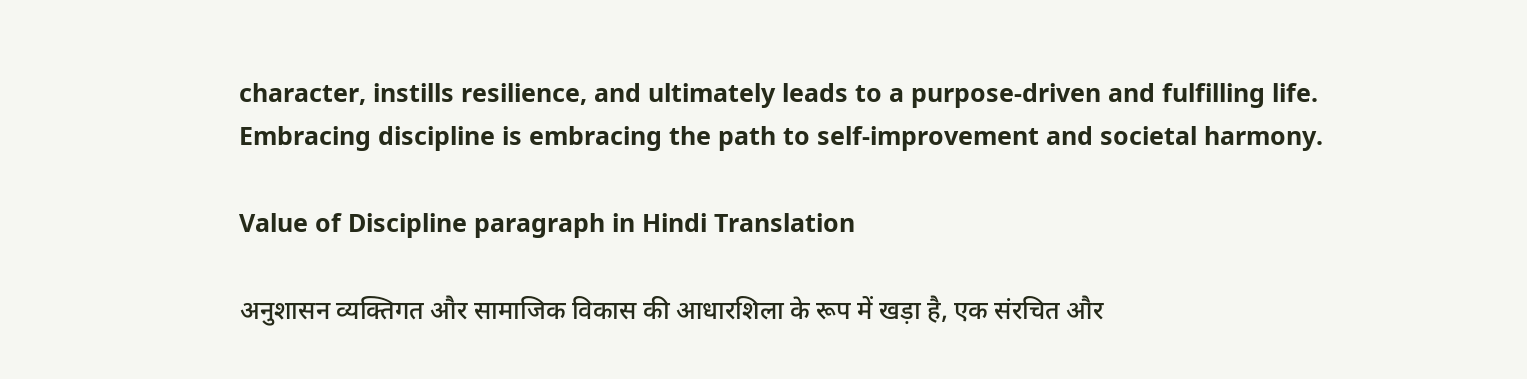character, instills resilience, and ultimately leads to a purpose-driven and fulfilling life. Embracing discipline is embracing the path to self-improvement and societal harmony.

Value of Discipline paragraph in Hindi Translation

अनुशासन व्यक्तिगत और सामाजिक विकास की आधारशिला के रूप में खड़ा है, एक संरचित और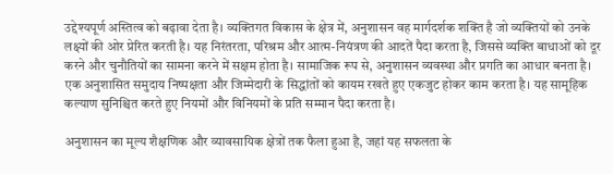उद्देश्यपूर्ण अस्तित्व को बढ़ावा देता है। व्यक्तिगत विकास के क्षेत्र में, अनुशासन वह मार्गदर्शक शक्ति है जो व्यक्तियों को उनके लक्ष्यों की ओर प्रेरित करती है। यह निरंतरता, परिश्रम और आत्म-नियंत्रण की आदतें पैदा करता है, जिससे व्यक्ति बाधाओं को दूर करने और चुनौतियों का सामना करने में सक्षम होता है। सामाजिक रूप से, अनुशासन व्यवस्था और प्रगति का आधार बनता है। एक अनुशासित समुदाय निष्पक्षता और जिम्मेदारी के सिद्धांतों को कायम रखते हुए एकजुट होकर काम करता है। यह सामूहिक कल्याण सुनिश्चित करते हुए नियमों और विनियमों के प्रति सम्मान पैदा करता है।

अनुशासन का मूल्य शैक्षणिक और व्यावसायिक क्षेत्रों तक फैला हुआ है, जहां यह सफलता के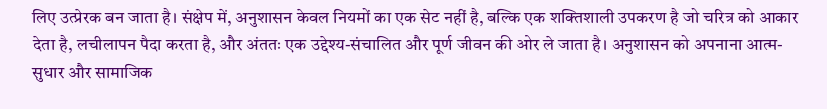लिए उत्प्रेरक बन जाता है। संक्षेप में, अनुशासन केवल नियमों का एक सेट नहीं है, बल्कि एक शक्तिशाली उपकरण है जो चरित्र को आकार देता है, लचीलापन पैदा करता है, और अंततः एक उद्देश्य-संचालित और पूर्ण जीवन की ओर ले जाता है। अनुशासन को अपनाना आत्म-सुधार और सामाजिक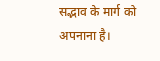सद्भाव के मार्ग को अपनाना है।